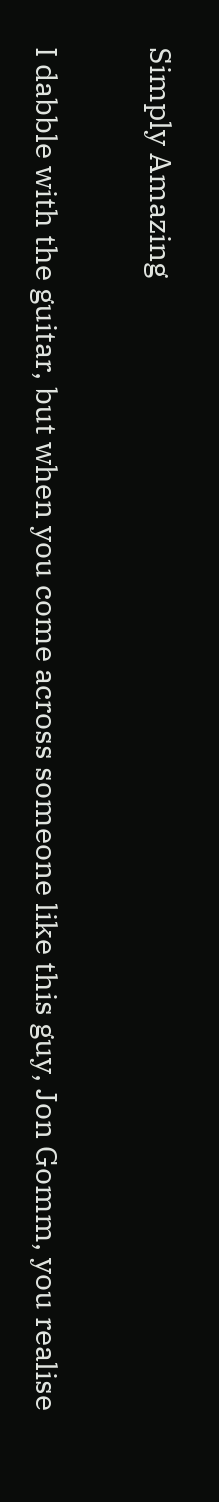Simply Amazing

I dabble with the guitar, but when you come across someone like this guy, Jon Gomm, you realise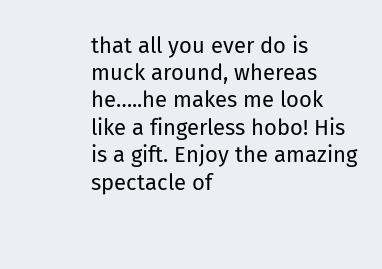that all you ever do is muck around, whereas he…..he makes me look like a fingerless hobo! His is a gift. Enjoy the amazing spectacle of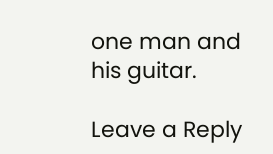one man and his guitar.

Leave a Reply